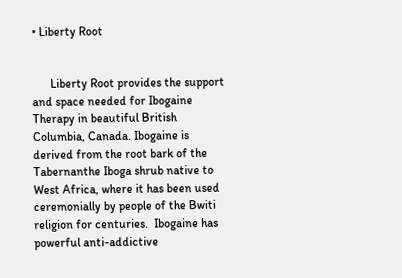• Liberty Root


      Liberty Root provides the support and space needed for Ibogaine Therapy in beautiful British Columbia, Canada. Ibogaine is derived from the root bark of the Tabernanthe Iboga shrub native to West Africa, where it has been used ceremonially by people of the Bwiti religion for centuries.  Ibogaine has powerful anti-addictive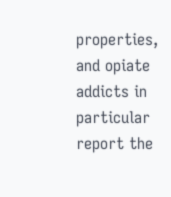properties, and opiate addicts in particular report the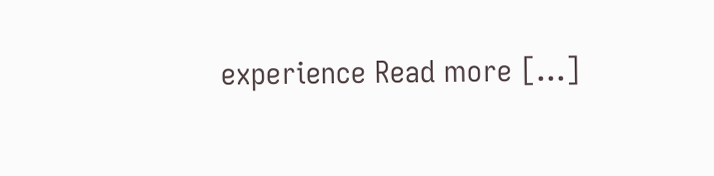experience Read more [...]